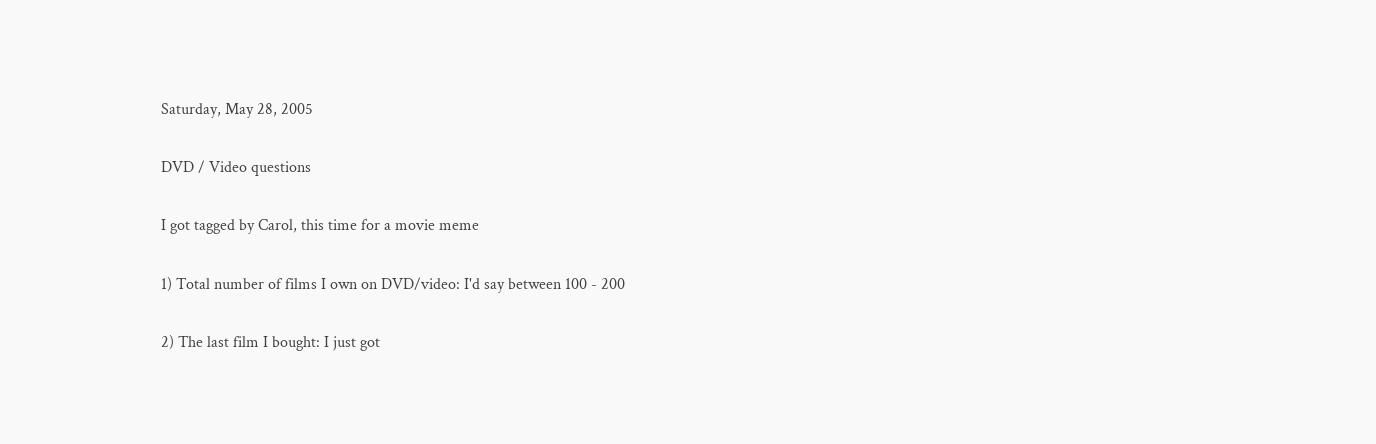Saturday, May 28, 2005

DVD / Video questions

I got tagged by Carol, this time for a movie meme

1) Total number of films I own on DVD/video: I'd say between 100 - 200

2) The last film I bought: I just got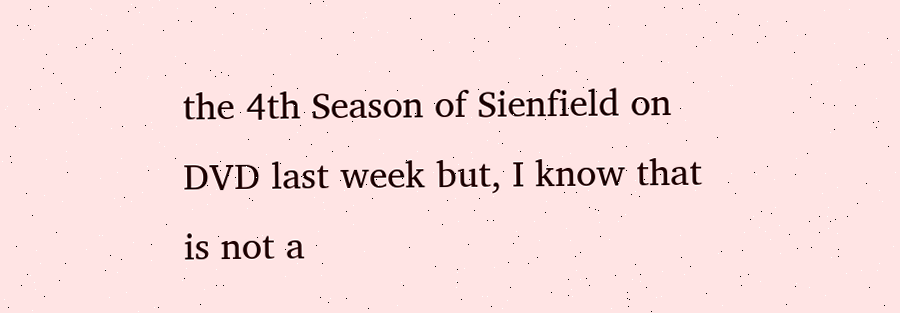the 4th Season of Sienfield on DVD last week but, I know that is not a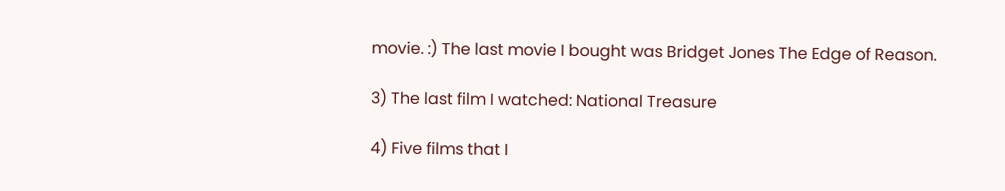movie. :) The last movie I bought was Bridget Jones The Edge of Reason.

3) The last film I watched: National Treasure

4) Five films that I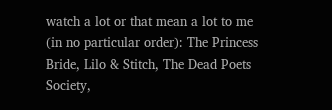watch a lot or that mean a lot to me (in no particular order): The Princess Bride, Lilo & Stitch, The Dead Poets Society,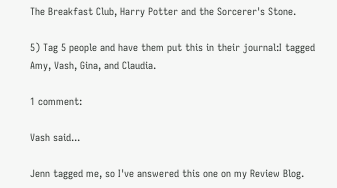The Breakfast Club, Harry Potter and the Sorcerer's Stone.

5) Tag 5 people and have them put this in their journal:I tagged
Amy, Vash, Gina, and Claudia.

1 comment:

Vash said...

Jenn tagged me, so I've answered this one on my Review Blog.